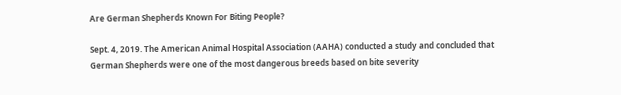Are German Shepherds Known For Biting People?

Sept. 4, 2019. The American Animal Hospital Association (AAHA) conducted a study and concluded that German Shepherds were one of the most dangerous breeds based on bite severity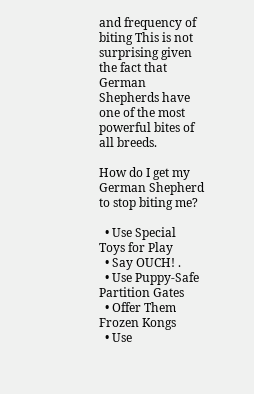and frequency of biting This is not surprising given the fact that German Shepherds have one of the most powerful bites of all breeds.

How do I get my German Shepherd to stop biting me?

  • Use Special Toys for Play
  • Say OUCH! .
  • Use Puppy-Safe Partition Gates
  • Offer Them Frozen Kongs
  • Use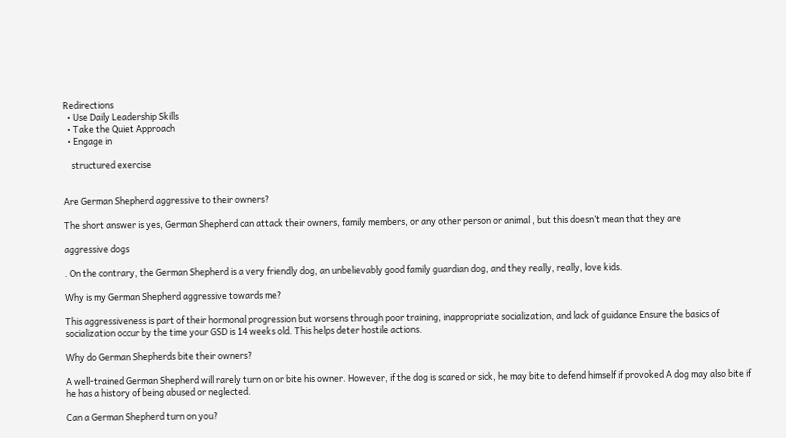Redirections
  • Use Daily Leadership Skills
  • Take the Quiet Approach
  • Engage in

    structured exercise


Are German Shepherd aggressive to their owners?

The short answer is yes, German Shepherd can attack their owners, family members, or any other person or animal , but this doesn’t mean that they are

aggressive dogs

. On the contrary, the German Shepherd is a very friendly dog, an unbelievably good family guardian dog, and they really, really, love kids.

Why is my German Shepherd aggressive towards me?

This aggressiveness is part of their hormonal progression but worsens through poor training, inappropriate socialization, and lack of guidance Ensure the basics of socialization occur by the time your GSD is 14 weeks old. This helps deter hostile actions.

Why do German Shepherds bite their owners?

A well-trained German Shepherd will rarely turn on or bite his owner. However, if the dog is scared or sick, he may bite to defend himself if provoked A dog may also bite if he has a history of being abused or neglected.

Can a German Shepherd turn on you?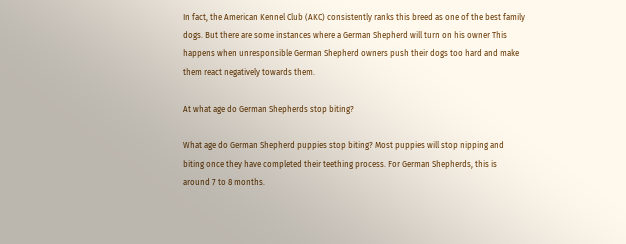In fact, the American Kennel Club (AKC) consistently ranks this breed as one of the best family dogs. But there are some instances where a German Shepherd will turn on his owner This happens when unresponsible German Shepherd owners push their dogs too hard and make them react negatively towards them.

At what age do German Shepherds stop biting?

What age do German Shepherd puppies stop biting? Most puppies will stop nipping and biting once they have completed their teething process. For German Shepherds, this is around 7 to 8 months.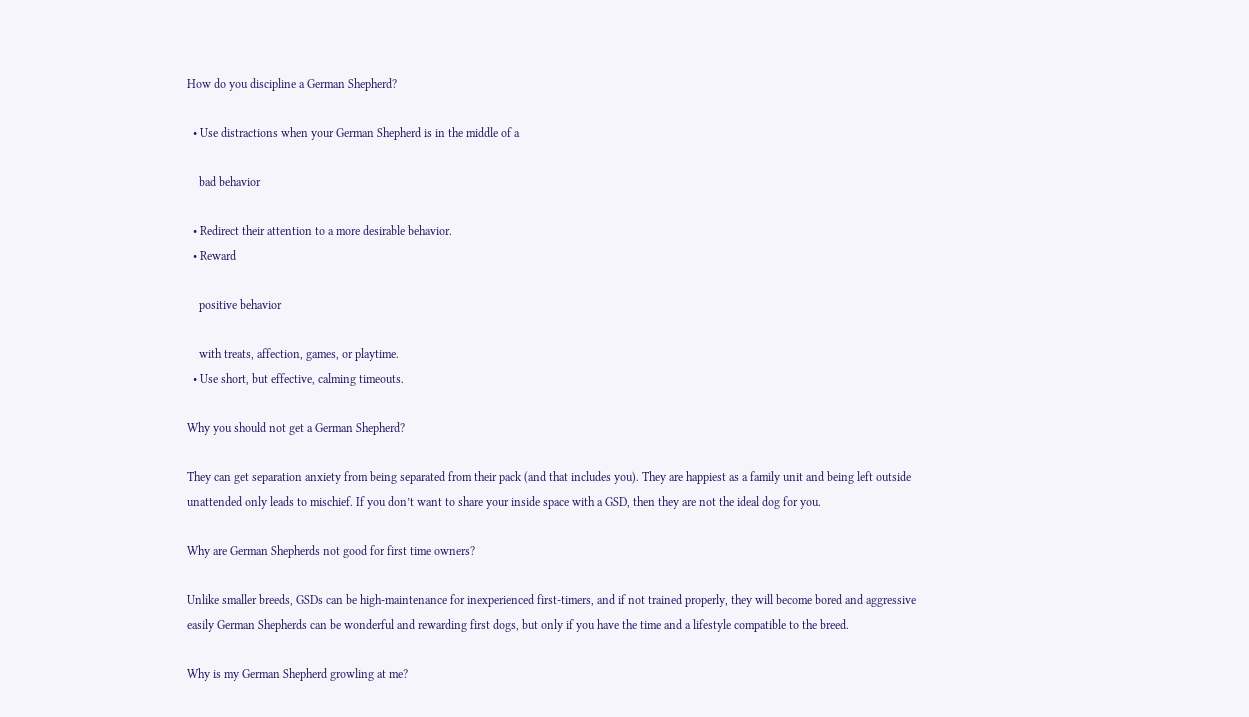How do you discipline a German Shepherd?

  • Use distractions when your German Shepherd is in the middle of a

    bad behavior

  • Redirect their attention to a more desirable behavior.
  • Reward

    positive behavior

    with treats, affection, games, or playtime.
  • Use short, but effective, calming timeouts.

Why you should not get a German Shepherd?

They can get separation anxiety from being separated from their pack (and that includes you). They are happiest as a family unit and being left outside unattended only leads to mischief. If you don’t want to share your inside space with a GSD, then they are not the ideal dog for you.

Why are German Shepherds not good for first time owners?

Unlike smaller breeds, GSDs can be high-maintenance for inexperienced first-timers, and if not trained properly, they will become bored and aggressive easily German Shepherds can be wonderful and rewarding first dogs, but only if you have the time and a lifestyle compatible to the breed.

Why is my German Shepherd growling at me?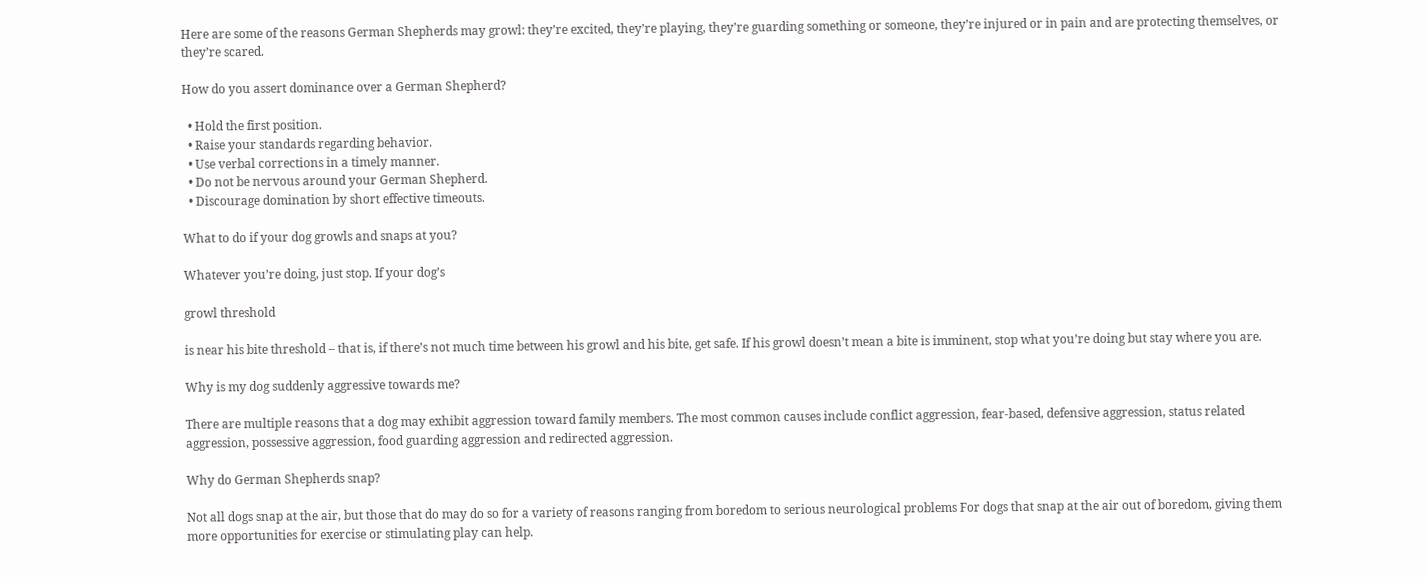Here are some of the reasons German Shepherds may growl: they’re excited, they’re playing, they’re guarding something or someone, they’re injured or in pain and are protecting themselves, or they’re scared.

How do you assert dominance over a German Shepherd?

  • Hold the first position.
  • Raise your standards regarding behavior.
  • Use verbal corrections in a timely manner.
  • Do not be nervous around your German Shepherd.
  • Discourage domination by short effective timeouts.

What to do if your dog growls and snaps at you?

Whatever you’re doing, just stop. If your dog’s

growl threshold

is near his bite threshold – that is, if there’s not much time between his growl and his bite, get safe. If his growl doesn’t mean a bite is imminent, stop what you’re doing but stay where you are.

Why is my dog suddenly aggressive towards me?

There are multiple reasons that a dog may exhibit aggression toward family members. The most common causes include conflict aggression, fear-based, defensive aggression, status related aggression, possessive aggression, food guarding aggression and redirected aggression.

Why do German Shepherds snap?

Not all dogs snap at the air, but those that do may do so for a variety of reasons ranging from boredom to serious neurological problems For dogs that snap at the air out of boredom, giving them more opportunities for exercise or stimulating play can help.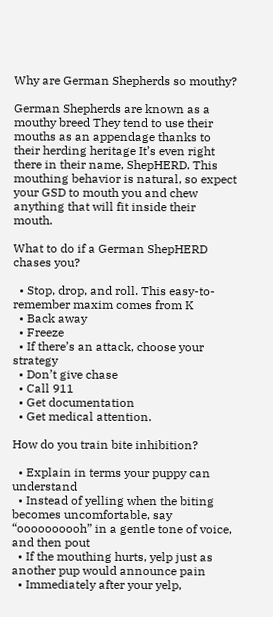Why are German Shepherds so mouthy?

German Shepherds are known as a mouthy breed They tend to use their mouths as an appendage thanks to their herding heritage It’s even right there in their name, ShepHERD. This mouthing behavior is natural, so expect your GSD to mouth you and chew anything that will fit inside their mouth.

What to do if a German ShepHERD chases you?

  • Stop, drop, and roll. This easy-to-remember maxim comes from K
  • Back away
  • Freeze
  • If there’s an attack, choose your strategy
  • Don’t give chase
  • Call 911
  • Get documentation
  • Get medical attention.

How do you train bite inhibition?

  • Explain in terms your puppy can understand
  • Instead of yelling when the biting becomes uncomfortable, say “oooooooooh” in a gentle tone of voice, and then pout
  • If the mouthing hurts, yelp just as another pup would announce pain
  • Immediately after your yelp,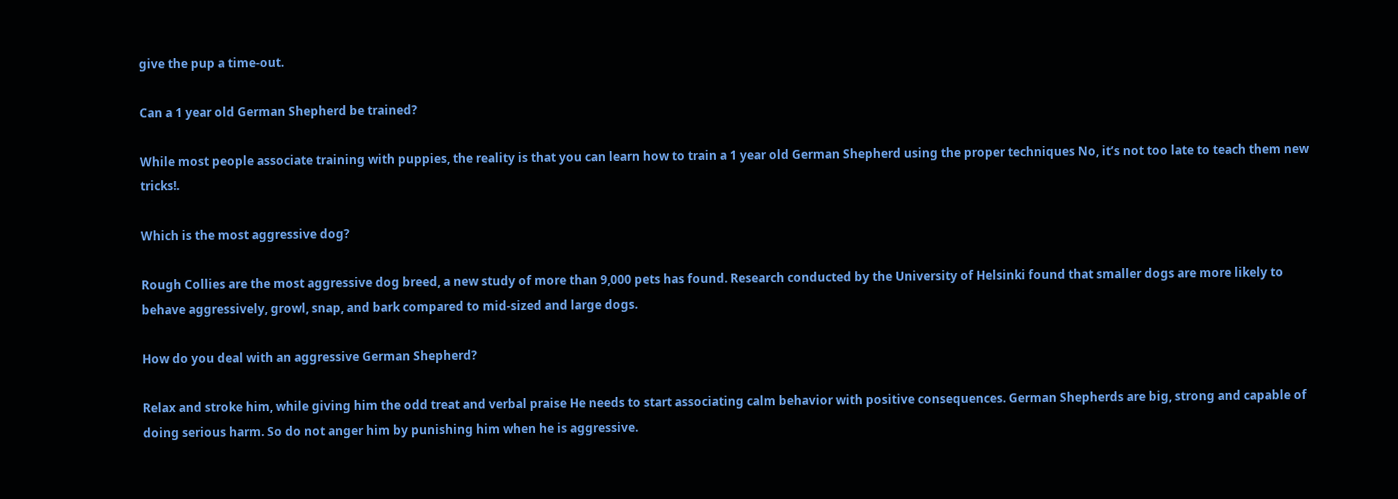give the pup a time-out.

Can a 1 year old German Shepherd be trained?

While most people associate training with puppies, the reality is that you can learn how to train a 1 year old German Shepherd using the proper techniques No, it’s not too late to teach them new tricks!.

Which is the most aggressive dog?

Rough Collies are the most aggressive dog breed, a new study of more than 9,000 pets has found. Research conducted by the University of Helsinki found that smaller dogs are more likely to behave aggressively, growl, snap, and bark compared to mid-sized and large dogs.

How do you deal with an aggressive German Shepherd?

Relax and stroke him, while giving him the odd treat and verbal praise He needs to start associating calm behavior with positive consequences. German Shepherds are big, strong and capable of doing serious harm. So do not anger him by punishing him when he is aggressive.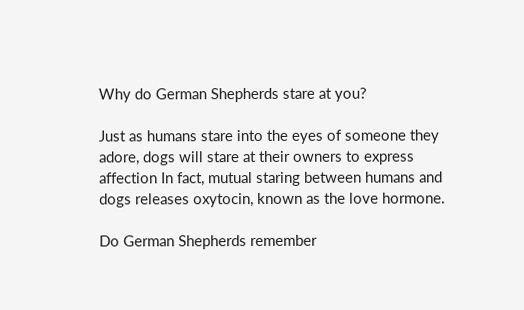Why do German Shepherds stare at you?

Just as humans stare into the eyes of someone they adore, dogs will stare at their owners to express affection In fact, mutual staring between humans and dogs releases oxytocin, known as the love hormone.

Do German Shepherds remember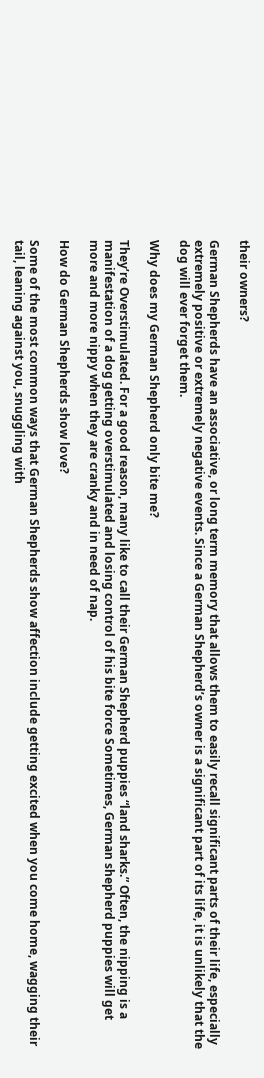their owners?

German Shepherds have an associative, or long term memory that allows them to easily recall significant parts of their life, especially extremely positive or extremely negative events. Since a German Shepherd’s owner is a significant part of its life, it is unlikely that the dog will ever forget them.

Why does my German Shepherd only bite me?

They’re Overstimulated. For a good reason, many like to call their German Shepherd puppies “land sharks.” Often, the nipping is a manifestation of a dog getting overstimulated and losing control of his bite force Sometimes, German shepherd puppies will get more and more nippy when they are cranky and in need of nap.

How do German Shepherds show love?

Some of the most common ways that German Shepherds show affection include getting excited when you come home, wagging their tail, leaning against you, snuggling with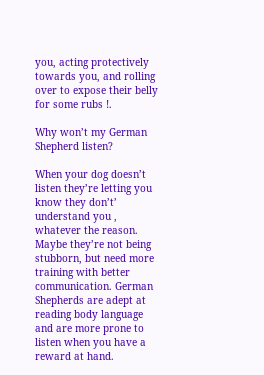you, acting protectively towards you, and rolling over to expose their belly for some rubs !.

Why won’t my German Shepherd listen?

When your dog doesn’t listen they’re letting you know they don’t’ understand you , whatever the reason. Maybe they’re not being stubborn, but need more training with better communication. German Shepherds are adept at reading body language and are more prone to listen when you have a reward at hand.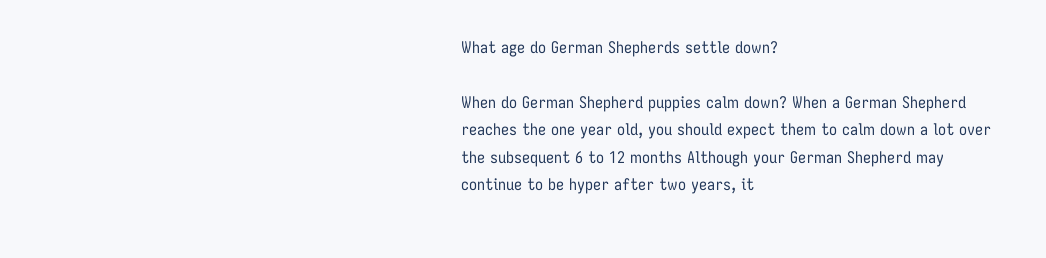What age do German Shepherds settle down?

When do German Shepherd puppies calm down? When a German Shepherd reaches the one year old, you should expect them to calm down a lot over the subsequent 6 to 12 months Although your German Shepherd may continue to be hyper after two years, it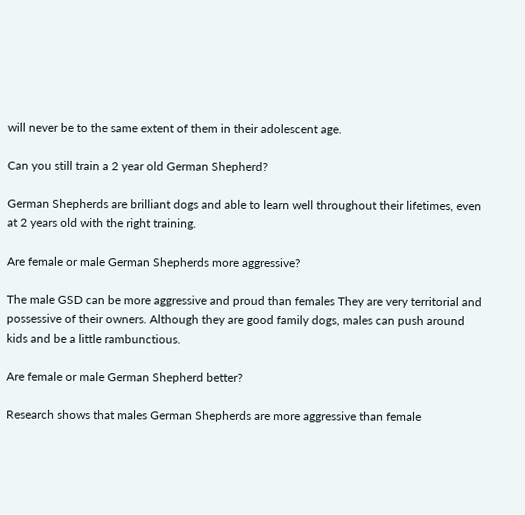will never be to the same extent of them in their adolescent age.

Can you still train a 2 year old German Shepherd?

German Shepherds are brilliant dogs and able to learn well throughout their lifetimes, even at 2 years old with the right training.

Are female or male German Shepherds more aggressive?

The male GSD can be more aggressive and proud than females They are very territorial and possessive of their owners. Although they are good family dogs, males can push around kids and be a little rambunctious.

Are female or male German Shepherd better?

Research shows that males German Shepherds are more aggressive than female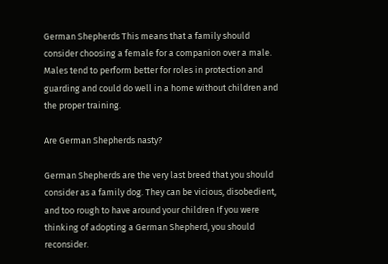German Shepherds This means that a family should consider choosing a female for a companion over a male. Males tend to perform better for roles in protection and guarding and could do well in a home without children and the proper training.

Are German Shepherds nasty?

German Shepherds are the very last breed that you should consider as a family dog. They can be vicious, disobedient, and too rough to have around your children If you were thinking of adopting a German Shepherd, you should reconsider.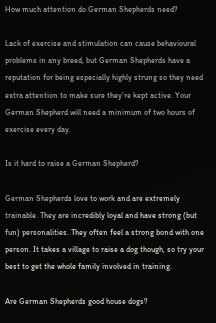How much attention do German Shepherds need?

Lack of exercise and stimulation can cause behavioural problems in any breed, but German Shepherds have a reputation for being especially highly strung so they need extra attention to make sure they’re kept active. Your German Shepherd will need a minimum of two hours of exercise every day.

Is it hard to raise a German Shepherd?

German Shepherds love to work and are extremely trainable. They are incredibly loyal and have strong (but fun) personalities. They often feel a strong bond with one person. It takes a village to raise a dog though, so try your best to get the whole family involved in training.

Are German Shepherds good house dogs?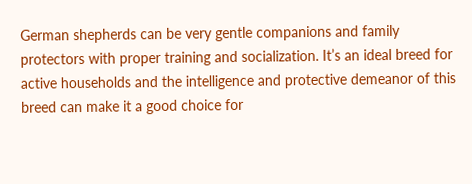German shepherds can be very gentle companions and family protectors with proper training and socialization. It’s an ideal breed for active households and the intelligence and protective demeanor of this breed can make it a good choice for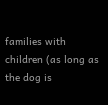families with children (as long as the dog is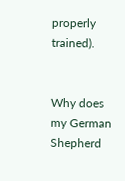properly trained).


Why does my German Shepherd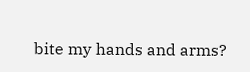bite my hands and arms?